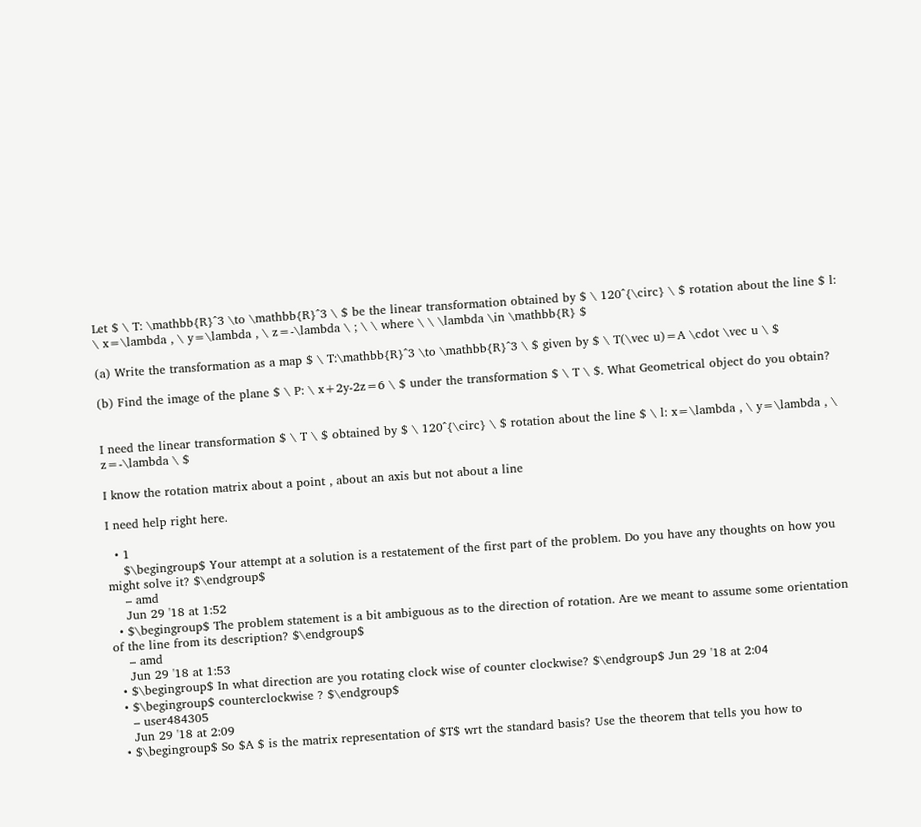Let $ \ T: \mathbb{R}^3 \to \mathbb{R}^3 \ $ be the linear transformation obtained by $ \ 120^{\circ} \ $ rotation about the line $ l: \ x=\lambda , \ y=\lambda , \ z=-\lambda \ ; \ \ where \ \ \lambda \in \mathbb{R} $

(a) Write the transformation as a map $ \ T:\mathbb{R}^3 \to \mathbb{R}^3 \ $ given by $ \ T(\vec u)=A \cdot \vec u \ $

(b) Find the image of the plane $ \ P: \ x+2y-2z=6 \ $ under the transformation $ \ T \ $. What Geometrical object do you obtain?


I need the linear transformation $ \ T \ $ obtained by $ \ 120^{\circ} \ $ rotation about the line $ \ l: x=\lambda , \ y=\lambda , \ z=-\lambda \ $

I know the rotation matrix about a point , about an axis but not about a line

I need help right here.

  • 1
    $\begingroup$ Your attempt at a solution is a restatement of the first part of the problem. Do you have any thoughts on how you might solve it? $\endgroup$
    – amd
    Jun 29 '18 at 1:52
  • $\begingroup$ The problem statement is a bit ambiguous as to the direction of rotation. Are we meant to assume some orientation of the line from its description? $\endgroup$
    – amd
    Jun 29 '18 at 1:53
  • $\begingroup$ In what direction are you rotating clock wise of counter clockwise? $\endgroup$ Jun 29 '18 at 2:04
  • $\begingroup$ counterclockwise ? $\endgroup$
    – user484305
    Jun 29 '18 at 2:09
  • $\begingroup$ So $A $ is the matrix representation of $T$ wrt the standard basis? Use the theorem that tells you how to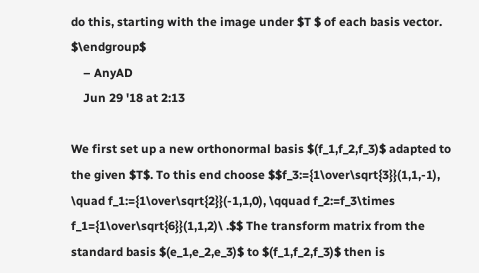do this, starting with the image under $T $ of each basis vector. $\endgroup$
    – AnyAD
    Jun 29 '18 at 2:13

We first set up a new orthonormal basis $(f_1,f_2,f_3)$ adapted to the given $T$. To this end choose $$f_3:={1\over\sqrt{3}}(1,1,-1), \quad f_1:={1\over\sqrt{2}}(-1,1,0), \qquad f_2:=f_3\times f_1={1\over\sqrt{6}}(1,1,2)\ .$$ The transform matrix from the standard basis $(e_1,e_2,e_3)$ to $(f_1,f_2,f_3)$ then is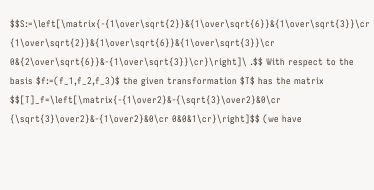$$S:=\left[\matrix{-{1\over\sqrt{2}}&{1\over\sqrt{6}}&{1\over\sqrt{3}}\cr {1\over\sqrt{2}}&{1\over\sqrt{6}}&{1\over\sqrt{3}}\cr 0&{2\over\sqrt{6}}&-{1\over\sqrt{3}}\cr}\right]\ .$$ With respect to the basis $f:=(f_1,f_2,f_3)$ the given transformation $T$ has the matrix $$[T]_f=\left[\matrix{-{1\over2}&-{\sqrt{3}\over2}&0\cr {\sqrt{3}\over2}&-{1\over2}&0\cr 0&0&1\cr}\right]$$ (we have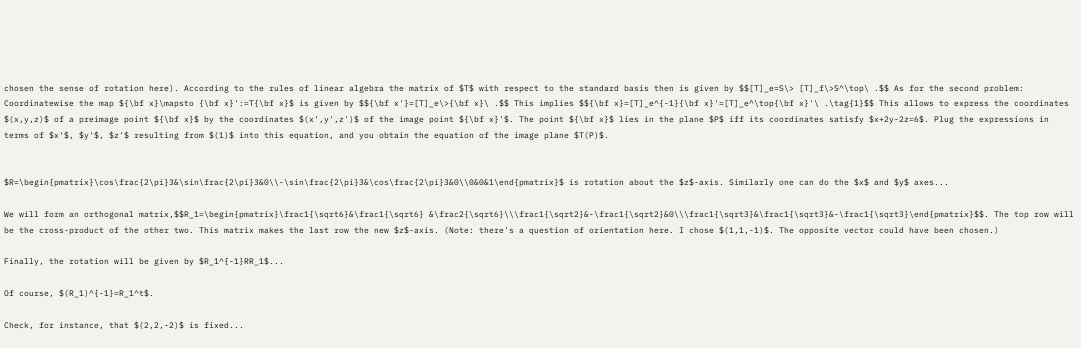chosen the sense of rotation here). According to the rules of linear algebra the matrix of $T$ with respect to the standard basis then is given by $$[T]_e=S\> [T]_f\>S^\top\ .$$ As for the second problem: Coordinatewise the map ${\bf x}\mapsto {\bf x}':=T{\bf x}$ is given by $${\bf x'}=[T]_e\>{\bf x}\ .$$ This implies $${\bf x}=[T]_e^{-1}{\bf x}'=[T]_e^\top{\bf x}'\ .\tag{1}$$ This allows to express the coordinates $(x,y,z)$ of a preimage point ${\bf x}$ by the coordinates $(x',y',z')$ of the image point ${\bf x}'$. The point ${\bf x}$ lies in the plane $P$ iff its coordinates satisfy $x+2y-2z=6$. Plug the expressions in terms of $x'$, $y'$, $z'$ resulting from $(1)$ into this equation, and you obtain the equation of the image plane $T(P)$.


$R=\begin{pmatrix}\cos\frac{2\pi}3&\sin\frac{2\pi}3&0\\-\sin\frac{2\pi}3&\cos\frac{2\pi}3&0\\0&0&1\end{pmatrix}$ is rotation about the $z$-axis. Similarly one can do the $x$ and $y$ axes...

We will form an orthogonal matrix,$$R_1=\begin{pmatrix}\frac1{\sqrt6}&\frac1{\sqrt6} &\frac2{\sqrt6}\\\frac1{\sqrt2}&-\frac1{\sqrt2}&0\\\frac1{\sqrt3}&\frac1{\sqrt3}&-\frac1{\sqrt3}\end{pmatrix}$$. The top row will be the cross-product of the other two. This matrix makes the last row the new $z$-axis. (Note: there's a question of orientation here. I chose $(1,1,-1)$. The opposite vector could have been chosen.)

Finally, the rotation will be given by $R_1^{-1}RR_1$...

Of course, $(R_1)^{-1}=R_1^t$.

Check, for instance, that $(2,2,-2)$ is fixed...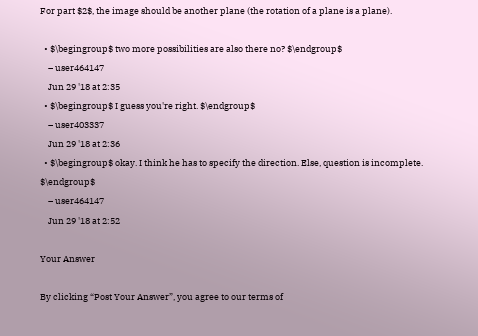For part $2$, the image should be another plane (the rotation of a plane is a plane).

  • $\begingroup$ two more possibilities are also there no? $\endgroup$
    – user464147
    Jun 29 '18 at 2:35
  • $\begingroup$ I guess you're right. $\endgroup$
    – user403337
    Jun 29 '18 at 2:36
  • $\begingroup$ okay. I think he has to specify the direction. Else, question is incomplete. $\endgroup$
    – user464147
    Jun 29 '18 at 2:52

Your Answer

By clicking “Post Your Answer”, you agree to our terms of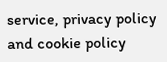service, privacy policy and cookie policy